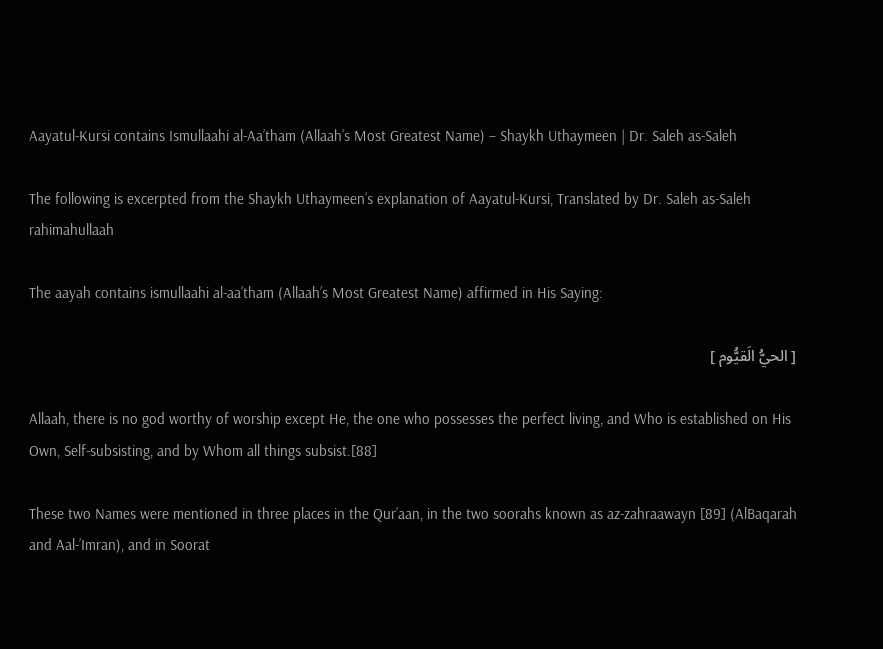Aayatul-Kursi contains Ismullaahi al-Aa’tham (Allaah’s Most Greatest Name) – Shaykh Uthaymeen | Dr. Saleh as-Saleh

The following is excerpted from the Shaykh Uthaymeen’s explanation of Aayatul-Kursi, Translated by Dr. Saleh as-Saleh rahimahullaah

The aayah contains ismullaahi al-aa’tham (Allaah’s Most Greatest Name) affirmed in His Saying:

[ الحيُّ الَقيُّوم ]

Allaah, there is no god worthy of worship except He, the one who possesses the perfect living, and Who is established on His Own, Self-subsisting, and by Whom all things subsist.[88]

These two Names were mentioned in three places in the Qur’aan, in the two soorahs known as az-zahraawayn [89] (AlBaqarah and Aal-’Imran), and in Soorat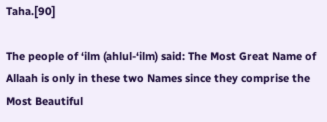Taha.[90]

The people of ‘ilm (ahlul-‘ilm) said: The Most Great Name of Allaah is only in these two Names since they comprise the Most Beautiful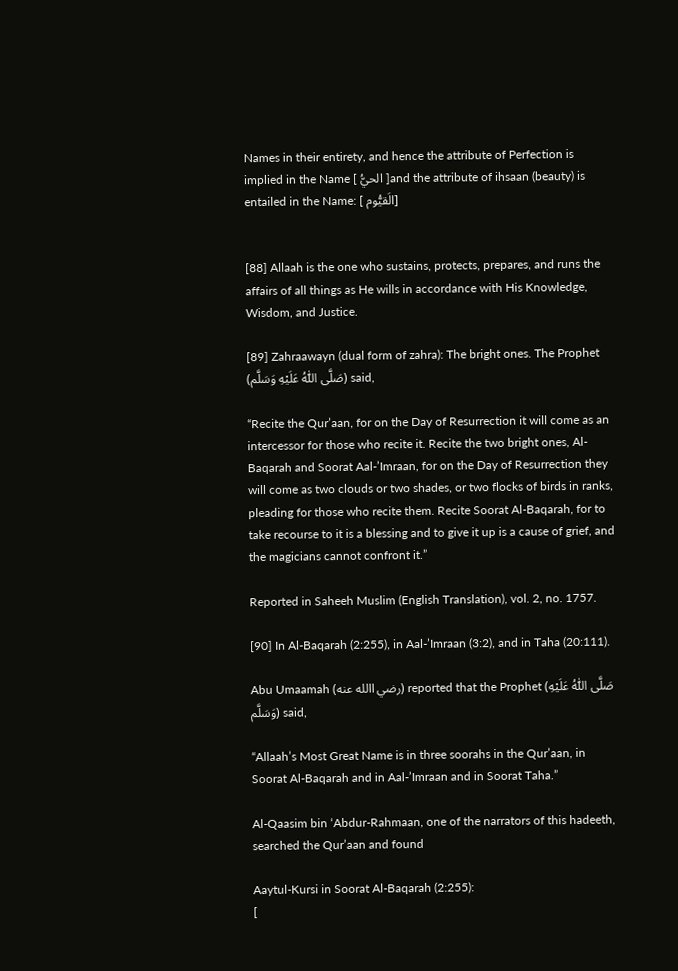Names in their entirety, and hence the attribute of Perfection is implied in the Name [ الحيُّ ]and the attribute of ihsaan (beauty) is entailed in the Name: [ الَقيُّوم]


[88] Allaah is the one who sustains, protects, prepares, and runs the affairs of all things as He wills in accordance with His Knowledge, Wisdom, and Justice.

[89] Zahraawayn (dual form of zahra): The bright ones. The Prophet (صَلَّى اللّٰهُ عَلَيْهِ وَسَلَّم) said,

“Recite the Qur’aan, for on the Day of Resurrection it will come as an intercessor for those who recite it. Recite the two bright ones, Al-Baqarah and Soorat Aal-’Imraan, for on the Day of Resurrection they will come as two clouds or two shades, or two flocks of birds in ranks, pleading for those who recite them. Recite Soorat Al-Baqarah, for to take recourse to it is a blessing and to give it up is a cause of grief, and the magicians cannot confront it.”

Reported in Saheeh Muslim (English Translation), vol. 2, no. 1757.

[90] In Al-Baqarah (2:255), in Aal-’Imraan (3:2), and in Taha (20:111).

Abu Umaamah (رضي االله عنه) reported that the Prophet (صَلَّى اللّٰهُ عَلَيْهِ وَسَلَّم) said,

“Allaah’s Most Great Name is in three soorahs in the Qur’aan, in Soorat Al-Baqarah and in Aal-’Imraan and in Soorat Taha.”

Al-Qaasim bin ‘Abdur-Rahmaan, one of the narrators of this hadeeth, searched the Qur’aan and found

Aaytul-Kursi in Soorat Al-Baqarah (2:255):
[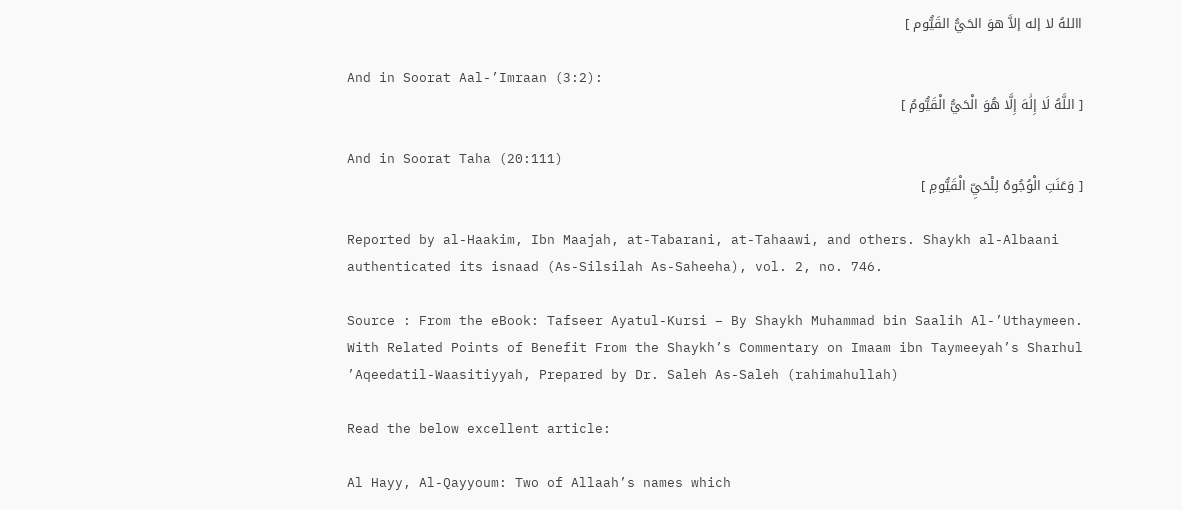االلهُ لا إله إلاَّ هوَ الحَيُّ القَيُّوم ]

And in Soorat Aal-’Imraan (3:2):
[ اللَّهُ لَا إِلَٰهَ إِلَّا هُوَ الْحَيُّ الْقَيُّومُ ]

And in Soorat Taha (20:111)
[ وَعَنَتِ الْوُجُوهُ لِلْحَيِّ الْقَيُّومِ ]

Reported by al-Haakim, Ibn Maajah, at-Tabarani, at-Tahaawi, and others. Shaykh al-Albaani authenticated its isnaad (As-Silsilah As-Saheeha), vol. 2, no. 746.

Source : From the eBook: Tafseer Ayatul-Kursi – By Shaykh Muhammad bin Saalih Al-’Uthaymeen. With Related Points of Benefit From the Shaykh’s Commentary on Imaam ibn Taymeeyah’s Sharhul ’Aqeedatil-Waasitiyyah, Prepared by Dr. Saleh As-Saleh (rahimahullah)

Read the below excellent article:

Al Hayy, Al-Qayyoum: Two of Allaah’s names which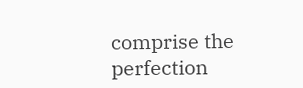comprise the perfection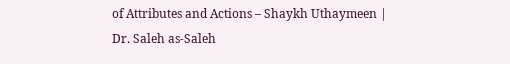of Attributes and Actions – Shaykh Uthaymeen | Dr. Saleh as-Saleh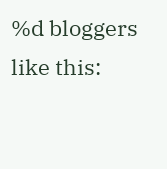%d bloggers like this: